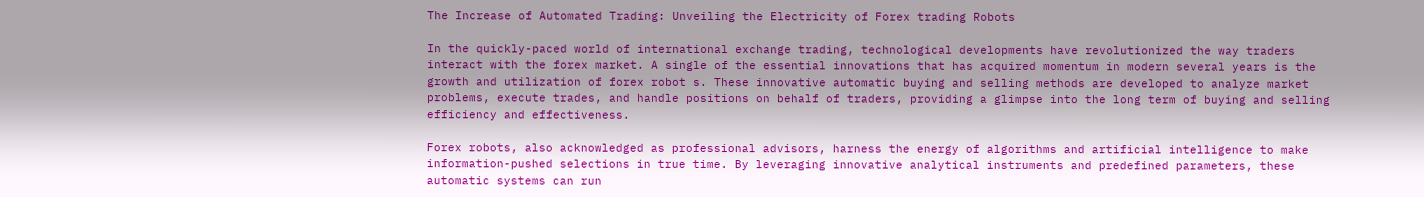The Increase of Automated Trading: Unveiling the Electricity of Forex trading Robots

In the quickly-paced world of international exchange trading, technological developments have revolutionized the way traders interact with the forex market. A single of the essential innovations that has acquired momentum in modern several years is the growth and utilization of forex robot s. These innovative automatic buying and selling methods are developed to analyze market problems, execute trades, and handle positions on behalf of traders, providing a glimpse into the long term of buying and selling efficiency and effectiveness.

Forex robots, also acknowledged as professional advisors, harness the energy of algorithms and artificial intelligence to make information-pushed selections in true time. By leveraging innovative analytical instruments and predefined parameters, these automatic systems can run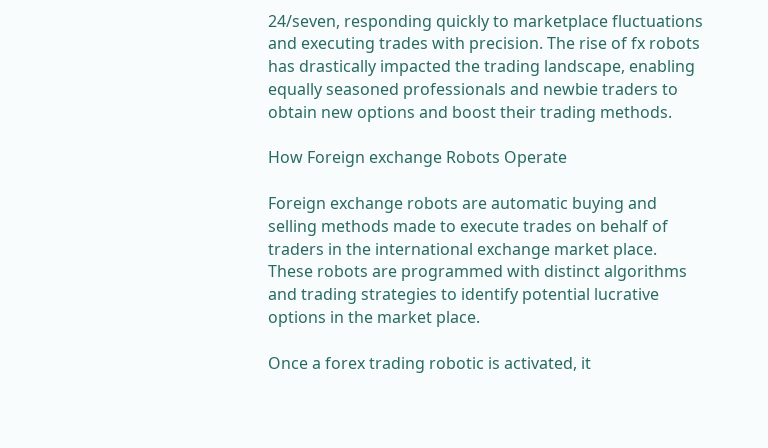24/seven, responding quickly to marketplace fluctuations and executing trades with precision. The rise of fx robots has drastically impacted the trading landscape, enabling equally seasoned professionals and newbie traders to obtain new options and boost their trading methods.

How Foreign exchange Robots Operate

Foreign exchange robots are automatic buying and selling methods made to execute trades on behalf of traders in the international exchange market place. These robots are programmed with distinct algorithms and trading strategies to identify potential lucrative options in the market place.

Once a forex trading robotic is activated, it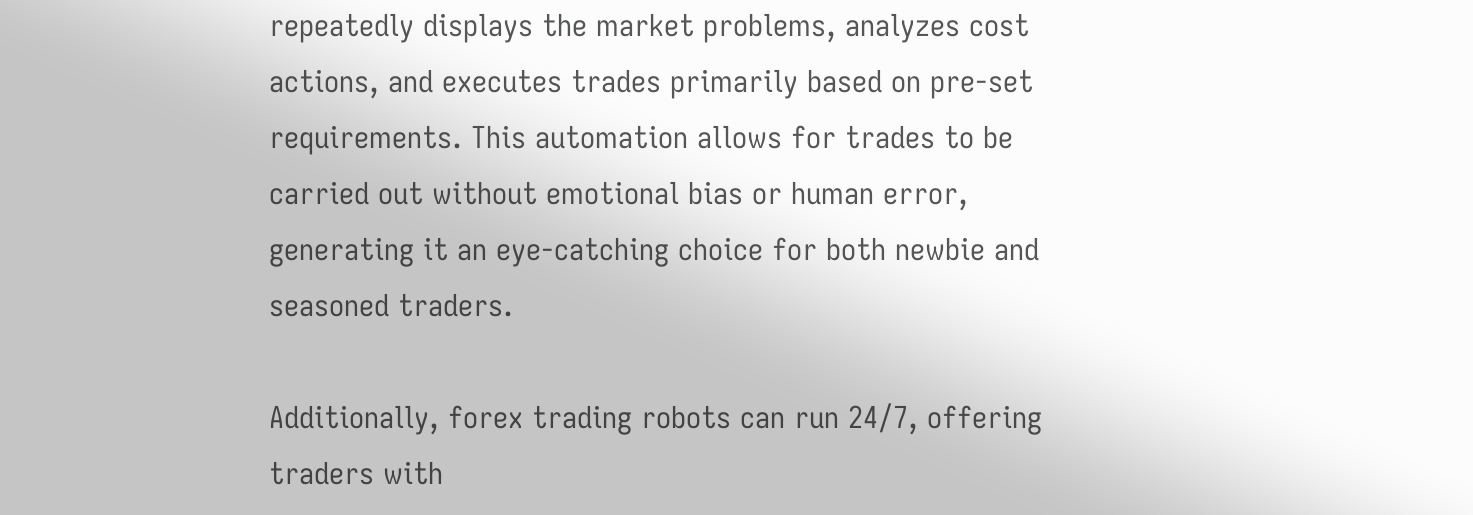repeatedly displays the market problems, analyzes cost actions, and executes trades primarily based on pre-set requirements. This automation allows for trades to be carried out without emotional bias or human error, generating it an eye-catching choice for both newbie and seasoned traders.

Additionally, forex trading robots can run 24/7, offering traders with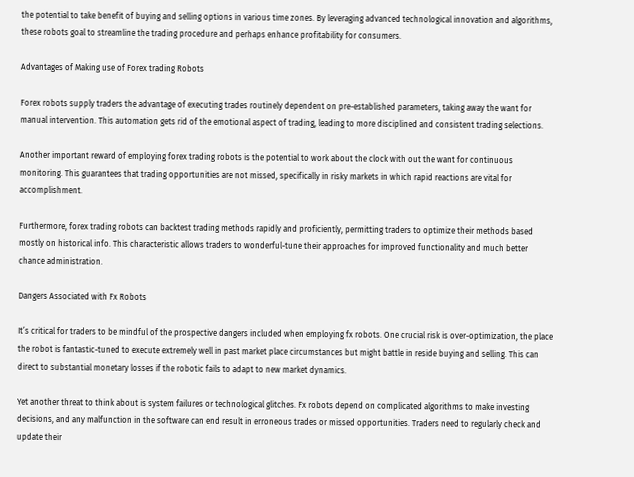the potential to take benefit of buying and selling options in various time zones. By leveraging advanced technological innovation and algorithms, these robots goal to streamline the trading procedure and perhaps enhance profitability for consumers.

Advantages of Making use of Forex trading Robots

Forex robots supply traders the advantage of executing trades routinely dependent on pre-established parameters, taking away the want for manual intervention. This automation gets rid of the emotional aspect of trading, leading to more disciplined and consistent trading selections.

Another important reward of employing forex trading robots is the potential to work about the clock with out the want for continuous monitoring. This guarantees that trading opportunities are not missed, specifically in risky markets in which rapid reactions are vital for accomplishment.

Furthermore, forex trading robots can backtest trading methods rapidly and proficiently, permitting traders to optimize their methods based mostly on historical info. This characteristic allows traders to wonderful-tune their approaches for improved functionality and much better chance administration.

Dangers Associated with Fx Robots

It’s critical for traders to be mindful of the prospective dangers included when employing fx robots. One crucial risk is over-optimization, the place the robot is fantastic-tuned to execute extremely well in past market place circumstances but might battle in reside buying and selling. This can direct to substantial monetary losses if the robotic fails to adapt to new market dynamics.

Yet another threat to think about is system failures or technological glitches. Fx robots depend on complicated algorithms to make investing decisions, and any malfunction in the software can end result in erroneous trades or missed opportunities. Traders need to regularly check and update their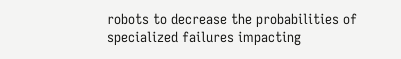robots to decrease the probabilities of specialized failures impacting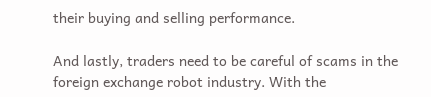their buying and selling performance.

And lastly, traders need to be careful of scams in the foreign exchange robot industry. With the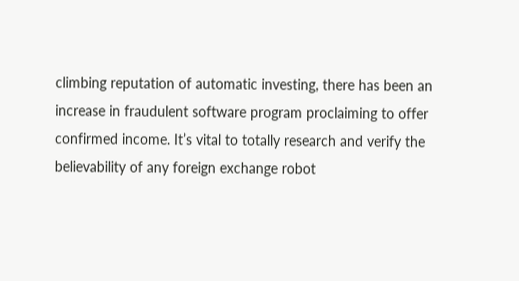climbing reputation of automatic investing, there has been an increase in fraudulent software program proclaiming to offer confirmed income. It’s vital to totally research and verify the believability of any foreign exchange robot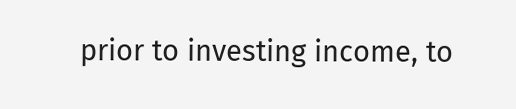prior to investing income, to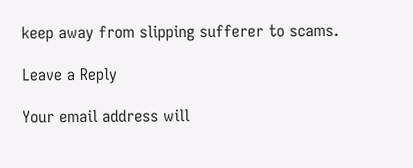keep away from slipping sufferer to scams.

Leave a Reply

Your email address will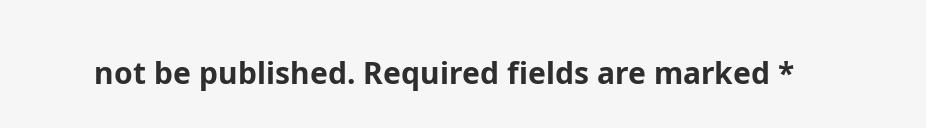not be published. Required fields are marked *